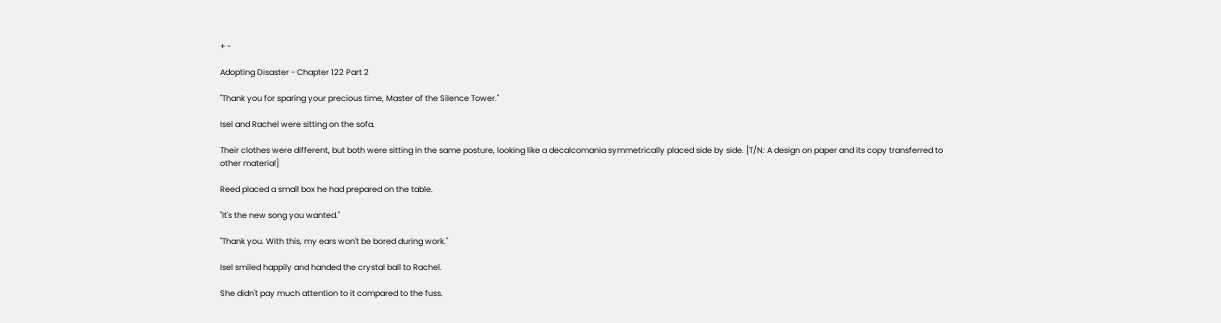+ -

Adopting Disaster - Chapter 122 Part 2

"Thank you for sparing your precious time, Master of the Silence Tower."

Isel and Rachel were sitting on the sofa.

Their clothes were different, but both were sitting in the same posture, looking like a decalcomania symmetrically placed side by side. [T/N: A design on paper and its copy transferred to other material]

Reed placed a small box he had prepared on the table.

"It's the new song you wanted."

"Thank you. With this, my ears won't be bored during work."

Isel smiled happily and handed the crystal ball to Rachel.

She didn't pay much attention to it compared to the fuss.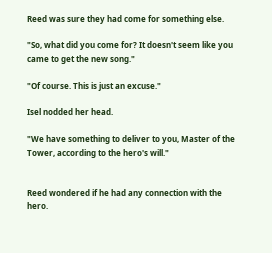Reed was sure they had come for something else.

"So, what did you come for? It doesn't seem like you came to get the new song."

"Of course. This is just an excuse."

Isel nodded her head.

"We have something to deliver to you, Master of the Tower, according to the hero's will."


Reed wondered if he had any connection with the hero.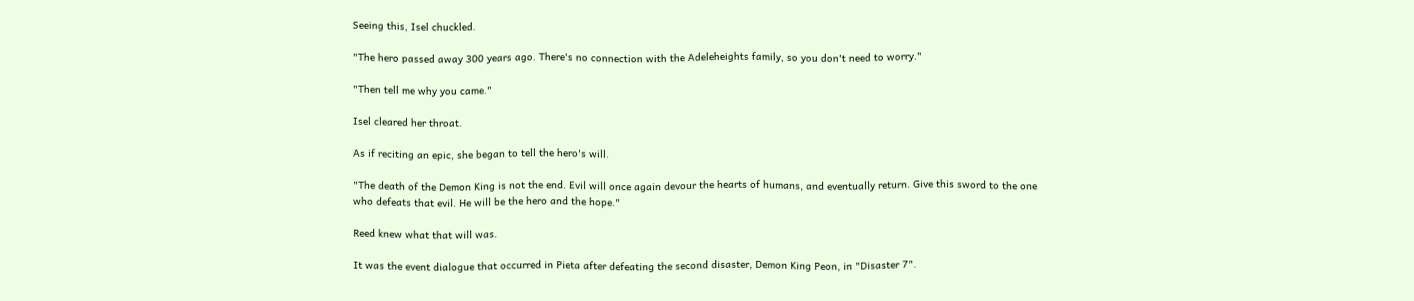Seeing this, Isel chuckled.

"The hero passed away 300 years ago. There's no connection with the Adeleheights family, so you don't need to worry."

"Then tell me why you came."

Isel cleared her throat.

As if reciting an epic, she began to tell the hero's will.

"The death of the Demon King is not the end. Evil will once again devour the hearts of humans, and eventually return. Give this sword to the one who defeats that evil. He will be the hero and the hope."

Reed knew what that will was.

It was the event dialogue that occurred in Pieta after defeating the second disaster, Demon King Peon, in "Disaster 7".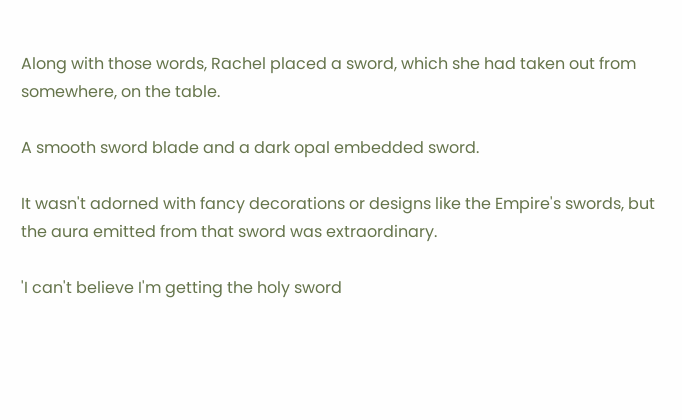Along with those words, Rachel placed a sword, which she had taken out from somewhere, on the table.

A smooth sword blade and a dark opal embedded sword.

It wasn't adorned with fancy decorations or designs like the Empire's swords, but the aura emitted from that sword was extraordinary.

'I can't believe I'm getting the holy sword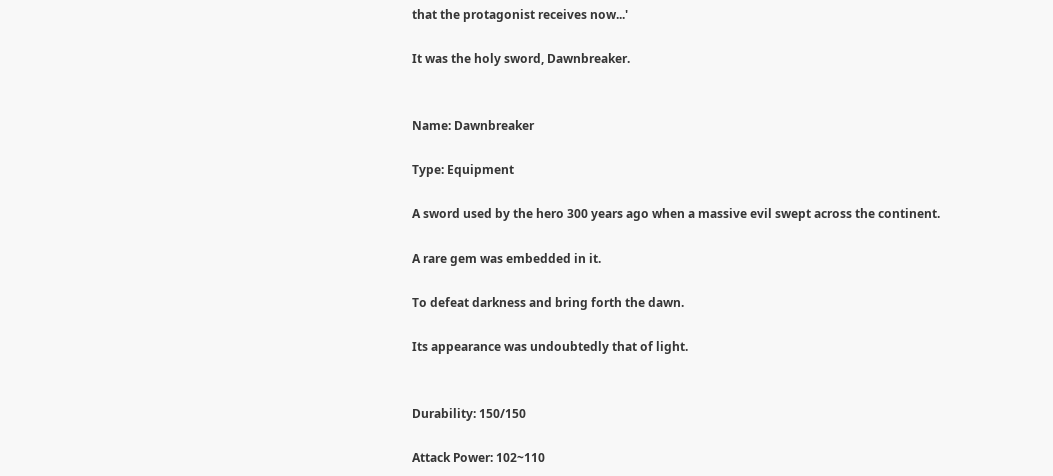that the protagonist receives now...'

It was the holy sword, Dawnbreaker.


Name: Dawnbreaker

Type: Equipment

A sword used by the hero 300 years ago when a massive evil swept across the continent.

A rare gem was embedded in it.

To defeat darkness and bring forth the dawn.

Its appearance was undoubtedly that of light.


Durability: 150/150

Attack Power: 102~110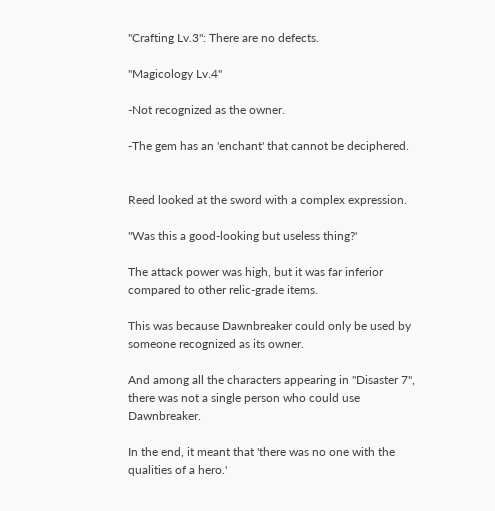"Crafting Lv.3": There are no defects.

"Magicology Lv.4"

-Not recognized as the owner.

-The gem has an 'enchant' that cannot be deciphered.


Reed looked at the sword with a complex expression.

''Was this a good-looking but useless thing?'

The attack power was high, but it was far inferior compared to other relic-grade items.

This was because Dawnbreaker could only be used by someone recognized as its owner.

And among all the characters appearing in "Disaster 7", there was not a single person who could use Dawnbreaker.

In the end, it meant that 'there was no one with the qualities of a hero.'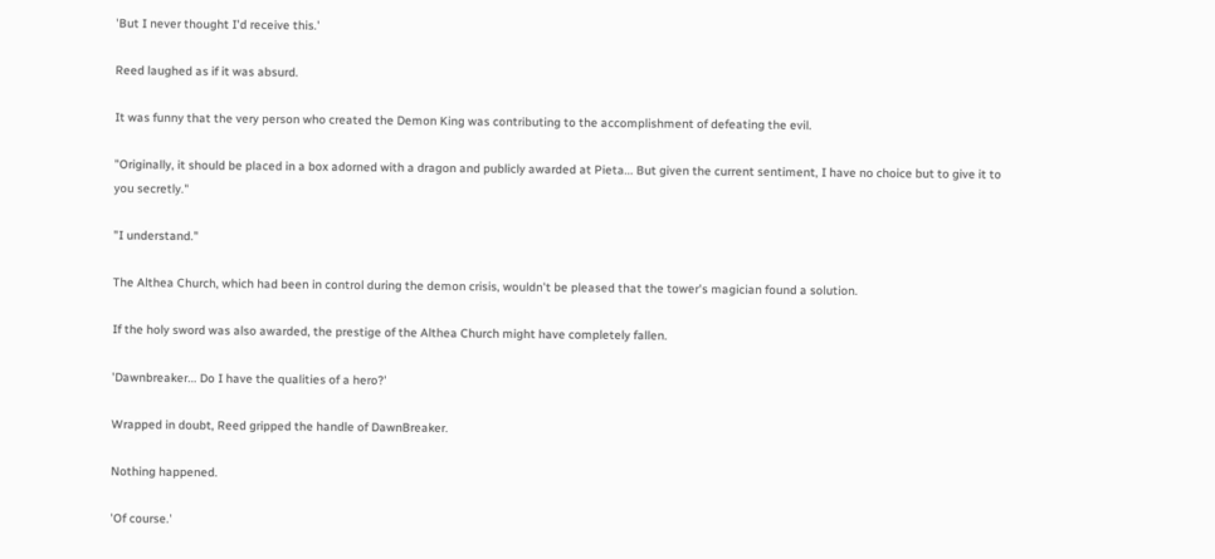'But I never thought I'd receive this.'

Reed laughed as if it was absurd.

It was funny that the very person who created the Demon King was contributing to the accomplishment of defeating the evil.

"Originally, it should be placed in a box adorned with a dragon and publicly awarded at Pieta... But given the current sentiment, I have no choice but to give it to you secretly."

"I understand."

The Althea Church, which had been in control during the demon crisis, wouldn't be pleased that the tower's magician found a solution.

If the holy sword was also awarded, the prestige of the Althea Church might have completely fallen.

'Dawnbreaker... Do I have the qualities of a hero?'

Wrapped in doubt, Reed gripped the handle of DawnBreaker.

Nothing happened.

'Of course.'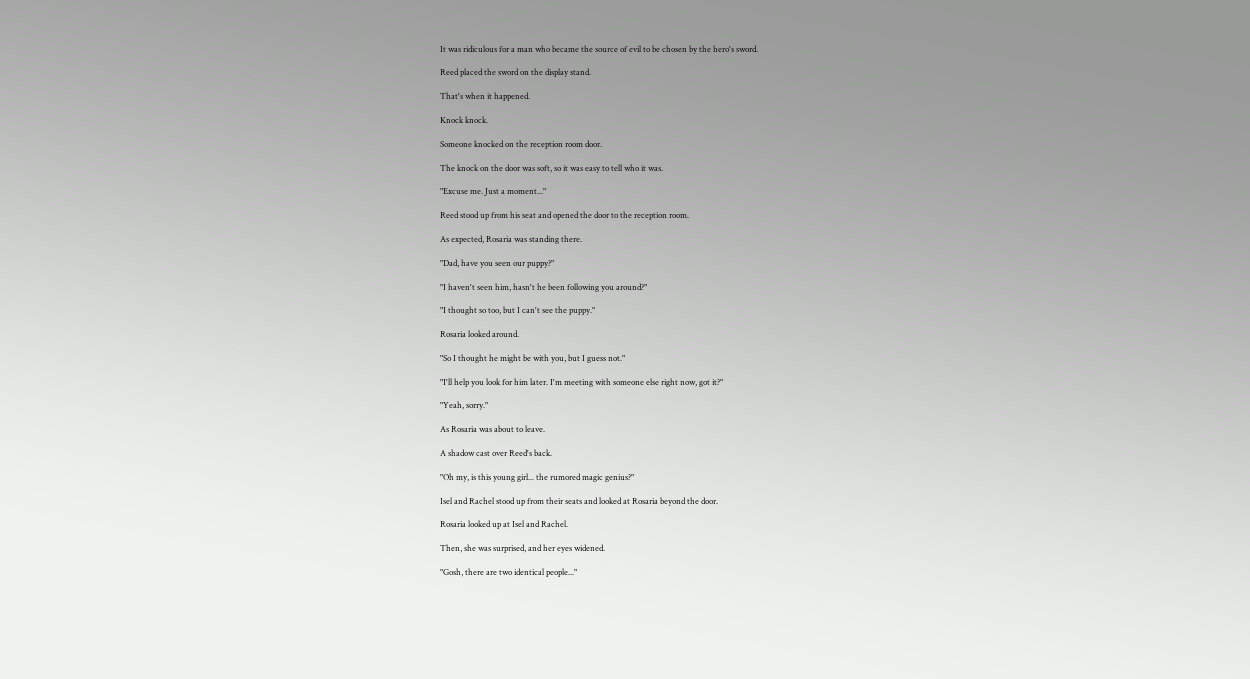It was ridiculous for a man who became the source of evil to be chosen by the hero's sword.

Reed placed the sword on the display stand.

That's when it happened.

Knock knock.

Someone knocked on the reception room door.

The knock on the door was soft, so it was easy to tell who it was.

"Excuse me. Just a moment..."

Reed stood up from his seat and opened the door to the reception room.

As expected, Rosaria was standing there.

"Dad, have you seen our puppy?"

"I haven't seen him, hasn't he been following you around?"

"I thought so too, but I can't see the puppy."

Rosaria looked around.

"So I thought he might be with you, but I guess not."

"I'll help you look for him later. I'm meeting with someone else right now, got it?"

"Yeah, sorry."

As Rosaria was about to leave.

A shadow cast over Reed's back.

"Oh my, is this young girl... the rumored magic genius?"

Isel and Rachel stood up from their seats and looked at Rosaria beyond the door.

Rosaria looked up at Isel and Rachel.

Then, she was surprised, and her eyes widened.

"Gosh, there are two identical people..."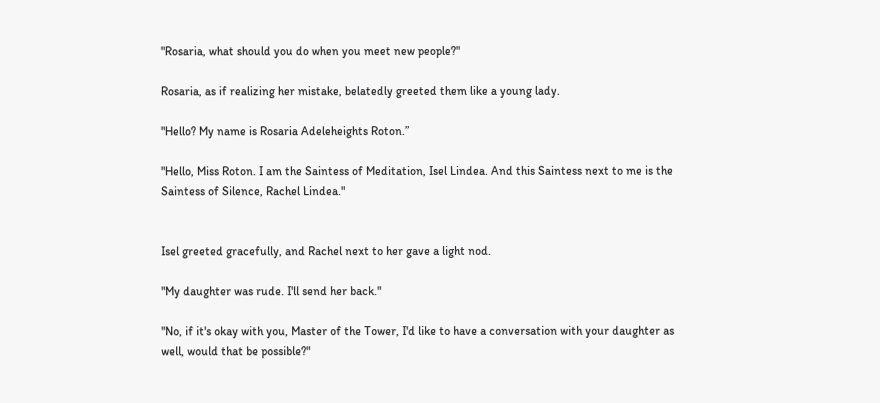"Rosaria, what should you do when you meet new people?"

Rosaria, as if realizing her mistake, belatedly greeted them like a young lady.

"Hello? My name is Rosaria Adeleheights Roton.”

"Hello, Miss Roton. I am the Saintess of Meditation, Isel Lindea. And this Saintess next to me is the Saintess of Silence, Rachel Lindea."


Isel greeted gracefully, and Rachel next to her gave a light nod.

"My daughter was rude. I'll send her back."

"No, if it's okay with you, Master of the Tower, I'd like to have a conversation with your daughter as well, would that be possible?"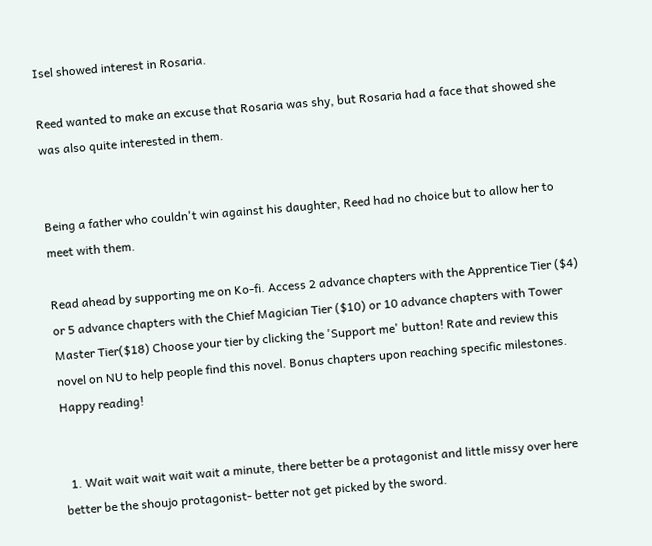Isel showed interest in Rosaria.

Reed wanted to make an excuse that Rosaria was shy, but Rosaria had a face that showed she was also quite interested in them.


Being a father who couldn't win against his daughter, Reed had no choice but to allow her to meet with them.

Read ahead by supporting me on Ko-fi. Access 2 advance chapters with the Apprentice Tier ($4) or 5 advance chapters with the Chief Magician Tier ($10) or 10 advance chapters with Tower Master Tier($18) Choose your tier by clicking the 'Support me' button! Rate and review this novel on NU to help people find this novel. Bonus chapters upon reaching specific milestones. Happy reading!


  1. Wait wait wait wait wait a minute, there better be a protagonist and little missy over here better be the shoujo protagonist- better not get picked by the sword.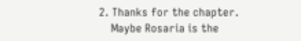2. Thanks for the chapter.
    Maybe Rosaria is the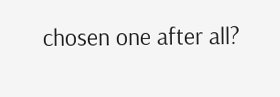chosen one after all?